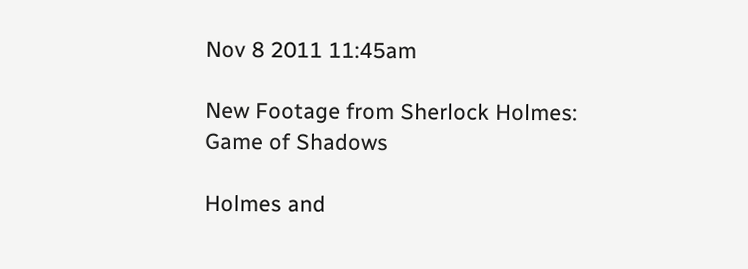Nov 8 2011 11:45am

New Footage from Sherlock Holmes: Game of Shadows

Holmes and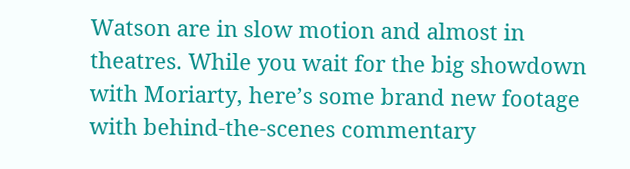Watson are in slow motion and almost in theatres. While you wait for the big showdown with Moriarty, here’s some brand new footage with behind-the-scenes commentary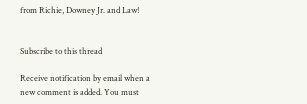from Richie, Downey Jr. and Law!


Subscribe to this thread

Receive notification by email when a new comment is added. You must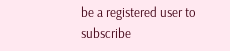be a registered user to subscribe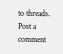to threads.
Post a comment